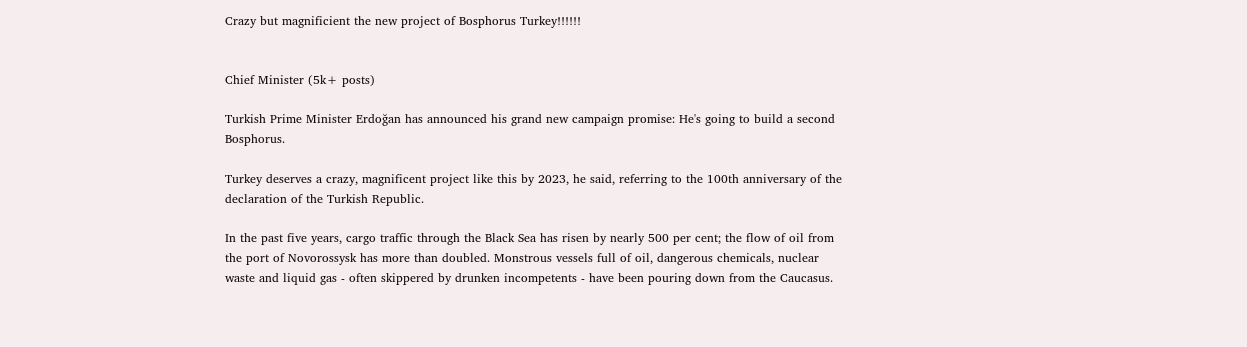Crazy but magnificient the new project of Bosphorus Turkey!!!!!!


Chief Minister (5k+ posts)

Turkish Prime Minister Erdoğan has announced his grand new campaign promise: He's going to build a second Bosphorus.

Turkey deserves a crazy, magnificent project like this by 2023, he said, referring to the 100th anniversary of the declaration of the Turkish Republic.

In the past five years, cargo traffic through the Black Sea has risen by nearly 500 per cent; the flow of oil from the port of Novorossysk has more than doubled. Monstrous vessels full of oil, dangerous chemicals, nuclear waste and liquid gas - often skippered by drunken incompetents - have been pouring down from the Caucasus.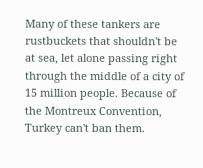Many of these tankers are rustbuckets that shouldn't be at sea, let alone passing right through the middle of a city of 15 million people. Because of the Montreux Convention, Turkey can't ban them.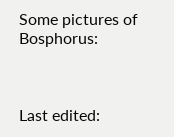Some pictures of Bosphorus:



Last edited: